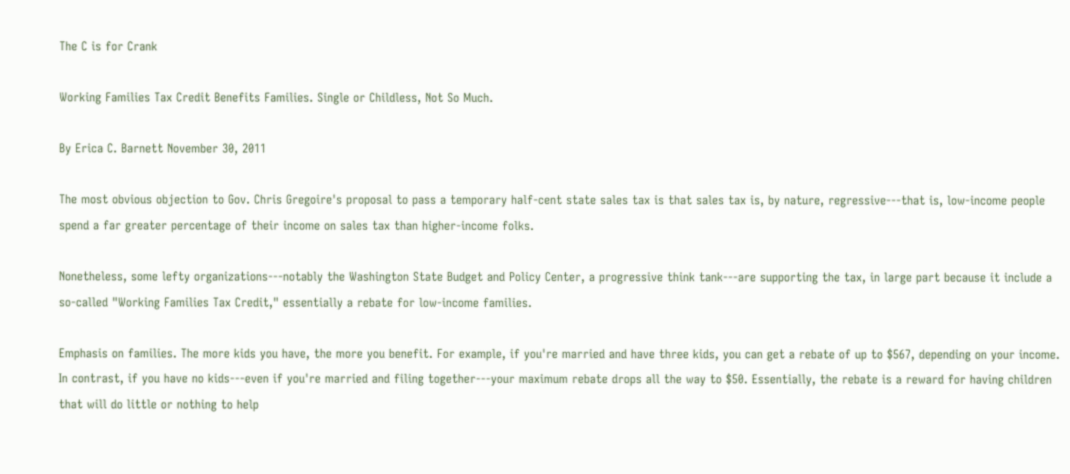The C is for Crank

Working Families Tax Credit Benefits Families. Single or Childless, Not So Much.

By Erica C. Barnett November 30, 2011

The most obvious objection to Gov. Chris Gregoire's proposal to pass a temporary half-cent state sales tax is that sales tax is, by nature, regressive---that is, low-income people spend a far greater percentage of their income on sales tax than higher-income folks.

Nonetheless, some lefty organizations---notably the Washington State Budget and Policy Center, a progressive think tank---are supporting the tax, in large part because it include a so-called "Working Families Tax Credit," essentially a rebate for low-income families.

Emphasis on families. The more kids you have, the more you benefit. For example, if you're married and have three kids, you can get a rebate of up to $567, depending on your income. In contrast, if you have no kids---even if you're married and filing together---your maximum rebate drops all the way to $50. Essentially, the rebate is a reward for having children that will do little or nothing to help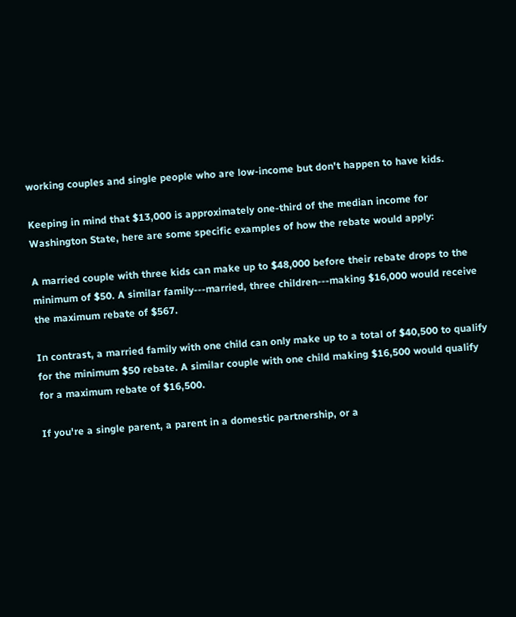working couples and single people who are low-income but don't happen to have kids.

Keeping in mind that $13,000 is approximately one-third of the median income for Washington State, here are some specific examples of how the rebate would apply:

A married couple with three kids can make up to $48,000 before their rebate drops to the minimum of $50. A similar family---married, three children---making $16,000 would receive the maximum rebate of $567.

In contrast, a married family with one child can only make up to a total of $40,500 to qualify for the minimum $50 rebate. A similar couple with one child making $16,500 would qualify for a maximum rebate of $16,500.

If you're a single parent, a parent in a domestic partnership, or a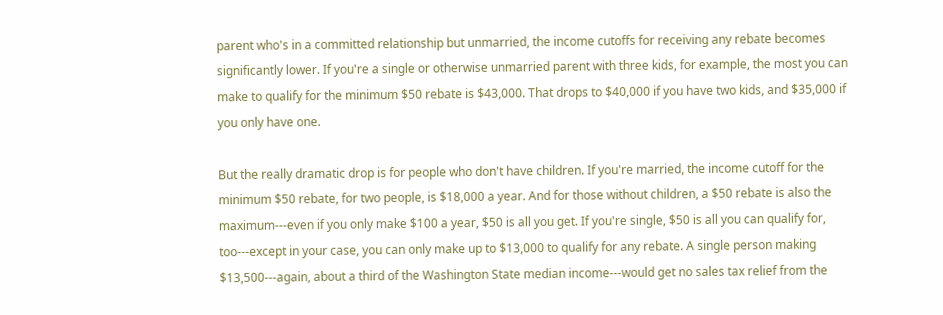parent who's in a committed relationship but unmarried, the income cutoffs for receiving any rebate becomes significantly lower. If you're a single or otherwise unmarried parent with three kids, for example, the most you can make to qualify for the minimum $50 rebate is $43,000. That drops to $40,000 if you have two kids, and $35,000 if you only have one.

But the really dramatic drop is for people who don't have children. If you're married, the income cutoff for the minimum $50 rebate, for two people, is $18,000 a year. And for those without children, a $50 rebate is also the maximum---even if you only make $100 a year, $50 is all you get. If you're single, $50 is all you can qualify for, too---except in your case, you can only make up to $13,000 to qualify for any rebate. A single person making $13,500---again, about a third of the Washington State median income---would get no sales tax relief from the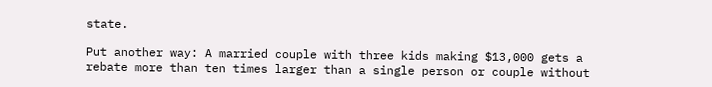state.

Put another way: A married couple with three kids making $13,000 gets a rebate more than ten times larger than a single person or couple without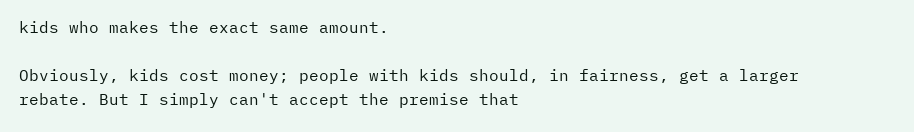kids who makes the exact same amount.

Obviously, kids cost money; people with kids should, in fairness, get a larger rebate. But I simply can't accept the premise that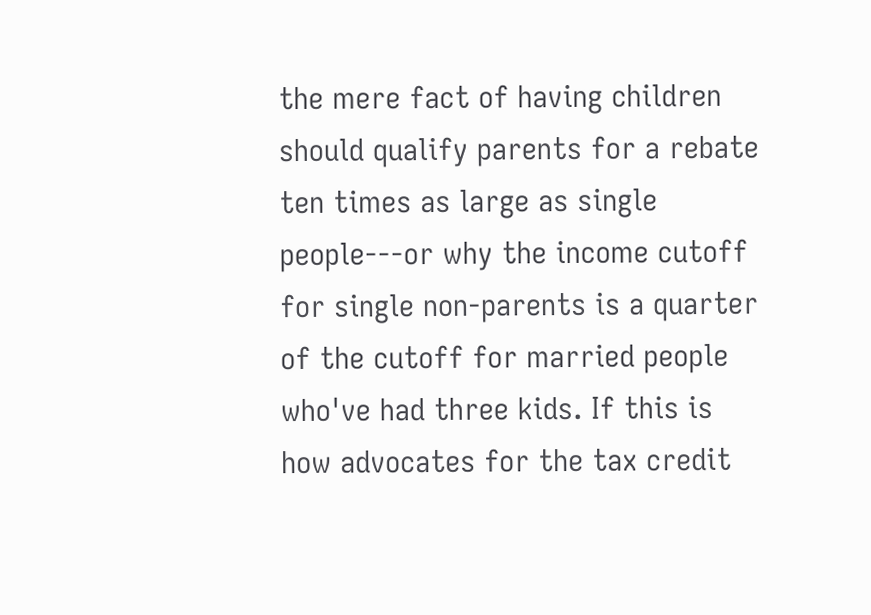the mere fact of having children should qualify parents for a rebate ten times as large as single people---or why the income cutoff for single non-parents is a quarter of the cutoff for married people who've had three kids. If this is how advocates for the tax credit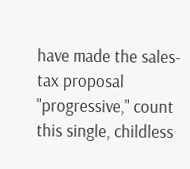have made the sales-tax proposal "progressive," count this single, childless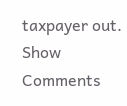taxpayer out.
Show Comments